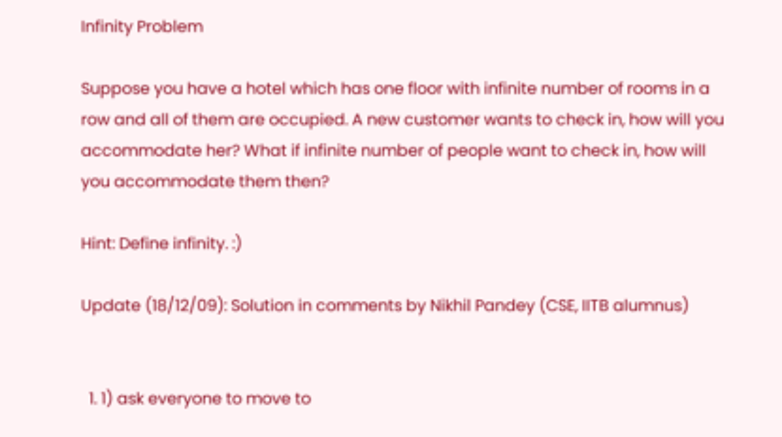Infinity Problem

Suppose you have a hotel which has one floor with infinite number of rooms in a row and all of them are occupied. A new customer wants to check in, how will you accommodate her? What if infinite number of people want to check in, how will you accommodate them then?

Hint: Define infinity. :)

Update (18/12/09): Solution in comments by Nikhil Pandey (CSE, IITB alumnus)


  1. 1) ask everyone to move to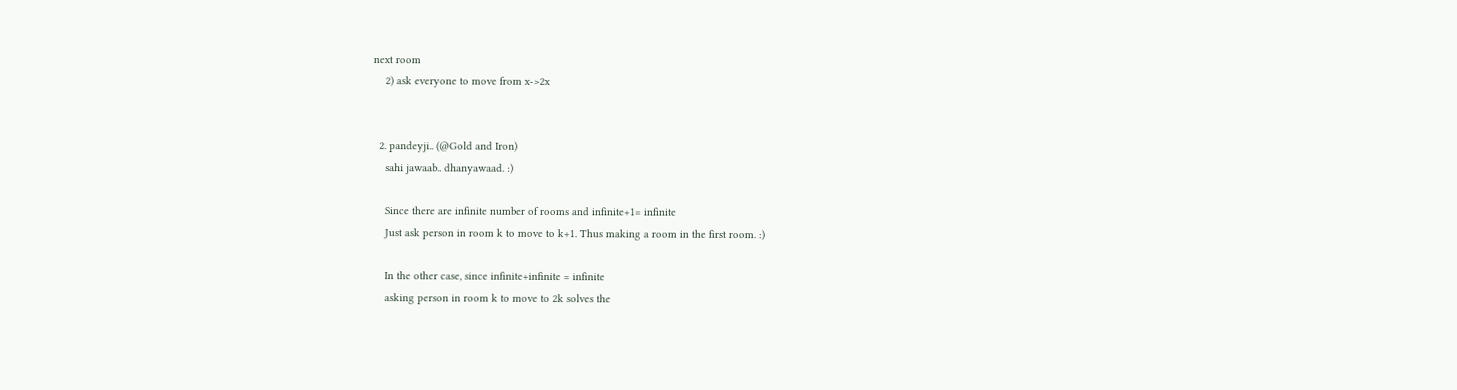next room
    2) ask everyone to move from x->2x


  2. pandeyji.. (@Gold and Iron)
    sahi jawaab.. dhanyawaad. :)

    Since there are infinite number of rooms and infinite+1= infinite
    Just ask person in room k to move to k+1. Thus making a room in the first room. :)

    In the other case, since infinite+infinite = infinite
    asking person in room k to move to 2k solves the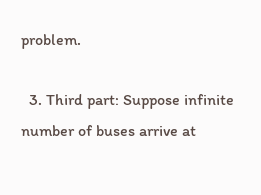problem.

  3. Third part: Suppose infinite number of buses arrive at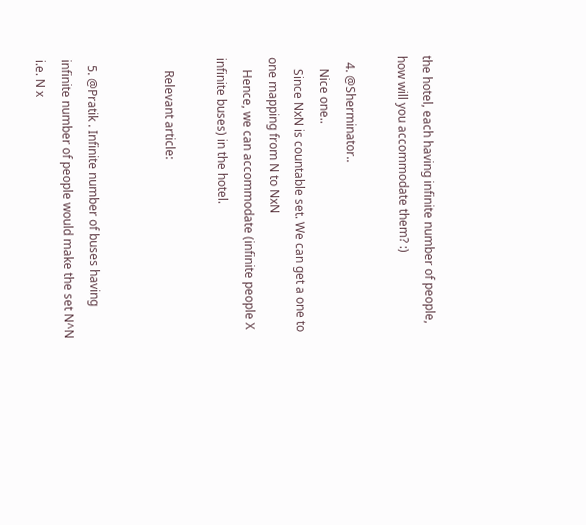the hotel, each having infinite number of people, how will you accommodate them? :)

  4. @Sherminator..
    Nice one..
    Since NxN is countable set. We can get a one to one mapping from N to NxN
    Hence, we can accommodate (infinite people X infinite buses) in the hotel.

    Relevant article:


  5. @Pratik . Infinite number of buses having infinite number of people would make the set N^N i.e. N x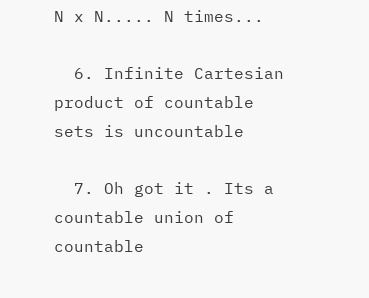N x N..... N times...

  6. Infinite Cartesian product of countable sets is uncountable

  7. Oh got it . Its a countable union of countable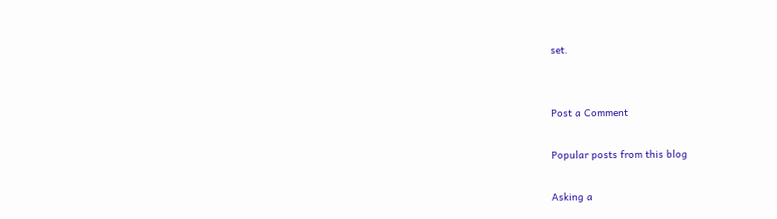set.


Post a Comment

Popular posts from this blog

Asking a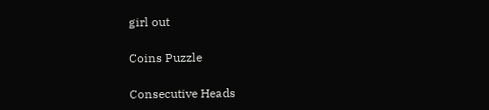girl out

Coins Puzzle

Consecutive Heads